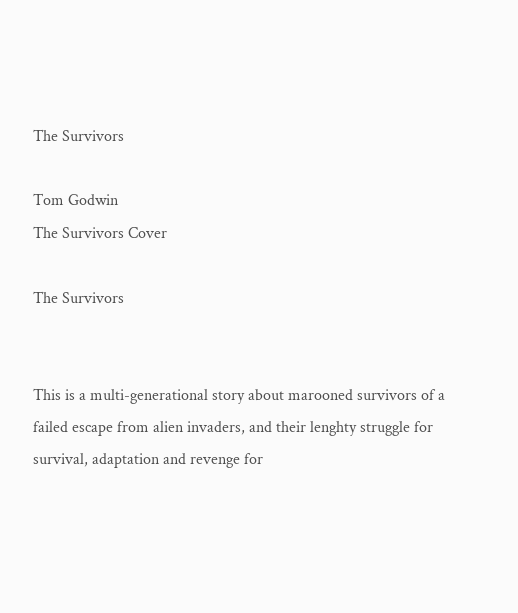The Survivors

Tom Godwin
The Survivors Cover

The Survivors


This is a multi-generational story about marooned survivors of a failed escape from alien invaders, and their lenghty struggle for survival, adaptation and revenge for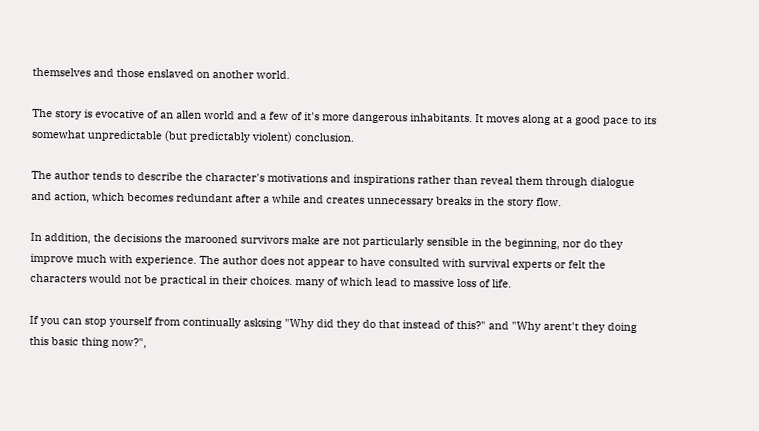themselves and those enslaved on another world.

The story is evocative of an allen world and a few of it's more dangerous inhabitants. It moves along at a good pace to its somewhat unpredictable (but predictably violent) conclusion.

The author tends to describe the character's motivations and inspirations rather than reveal them through dialogue and action, which becomes redundant after a while and creates unnecessary breaks in the story flow.

In addition, the decisions the marooned survivors make are not particularly sensible in the beginning, nor do they improve much with experience. The author does not appear to have consulted with survival experts or felt the characters would not be practical in their choices. many of which lead to massive loss of life.

If you can stop yourself from continually asksing "Why did they do that instead of this?" and "Why arent't they doing this basic thing now?",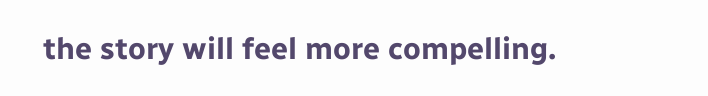the story will feel more compelling.